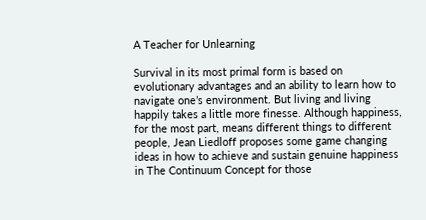A Teacher for Unlearning

Survival in its most primal form is based on evolutionary advantages and an ability to learn how to navigate one’s environment. But living and living happily takes a little more finesse. Although happiness, for the most part, means different things to different people, Jean Liedloff proposes some game changing ideas in how to achieve and sustain genuine happiness in The Continuum Concept for those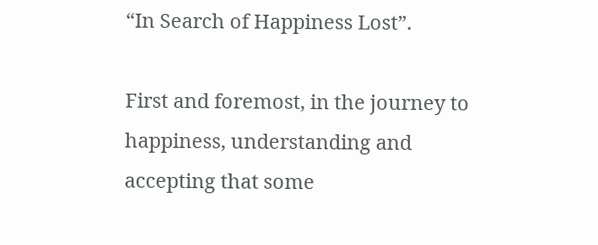“In Search of Happiness Lost”.

First and foremost, in the journey to happiness, understanding and accepting that some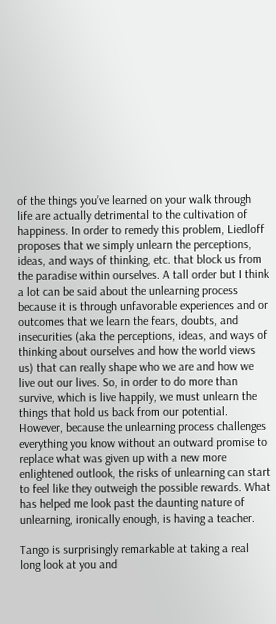of the things you’ve learned on your walk through life are actually detrimental to the cultivation of happiness. In order to remedy this problem, Liedloff proposes that we simply unlearn the perceptions, ideas, and ways of thinking, etc. that block us from the paradise within ourselves. A tall order but I think a lot can be said about the unlearning process because it is through unfavorable experiences and or outcomes that we learn the fears, doubts, and insecurities (aka the perceptions, ideas, and ways of thinking about ourselves and how the world views us) that can really shape who we are and how we live out our lives. So, in order to do more than survive, which is live happily, we must unlearn the things that hold us back from our potential. However, because the unlearning process challenges everything you know without an outward promise to replace what was given up with a new more enlightened outlook, the risks of unlearning can start to feel like they outweigh the possible rewards. What has helped me look past the daunting nature of unlearning, ironically enough, is having a teacher.

Tango is surprisingly remarkable at taking a real long look at you and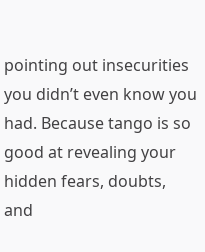pointing out insecurities you didn’t even know you had. Because tango is so good at revealing your hidden fears, doubts, and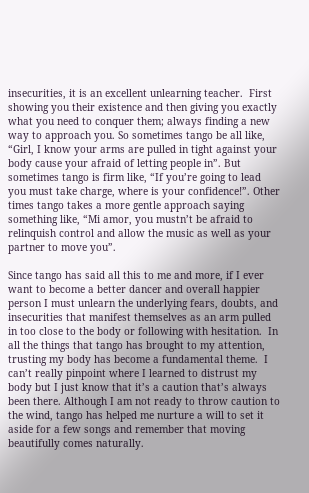insecurities, it is an excellent unlearning teacher.  First showing you their existence and then giving you exactly what you need to conquer them; always finding a new way to approach you. So sometimes tango be all like, “Girl, I know your arms are pulled in tight against your body cause your afraid of letting people in”. But sometimes tango is firm like, “If you’re going to lead you must take charge, where is your confidence!”. Other times tango takes a more gentle approach saying something like, “Mi amor, you mustn’t be afraid to relinquish control and allow the music as well as your partner to move you”.

Since tango has said all this to me and more, if I ever want to become a better dancer and overall happier person I must unlearn the underlying fears, doubts, and insecurities that manifest themselves as an arm pulled in too close to the body or following with hesitation.  In all the things that tango has brought to my attention, trusting my body has become a fundamental theme.  I can’t really pinpoint where I learned to distrust my body but I just know that it’s a caution that’s always been there. Although I am not ready to throw caution to the wind, tango has helped me nurture a will to set it aside for a few songs and remember that moving beautifully comes naturally.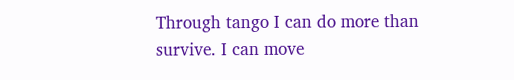Through tango I can do more than survive. I can move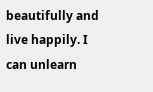beautifully and live happily. I can unlearn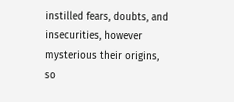instilled fears, doubts, and insecurities, however mysterious their origins, so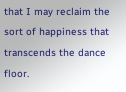that I may reclaim the sort of happiness that transcends the dance floor.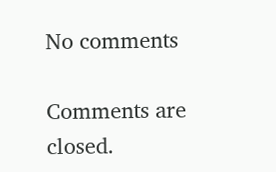No comments

Comments are closed.